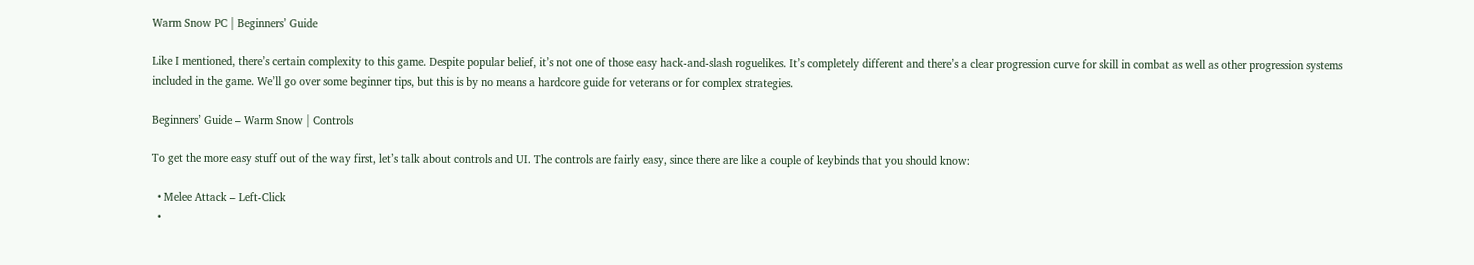Warm Snow PC | Beginners’ Guide

Like I mentioned, there’s certain complexity to this game. Despite popular belief, it’s not one of those easy hack-and-slash roguelikes. It’s completely different and there’s a clear progression curve for skill in combat as well as other progression systems included in the game. We’ll go over some beginner tips, but this is by no means a hardcore guide for veterans or for complex strategies.

Beginners’ Guide – Warm Snow | Controls

To get the more easy stuff out of the way first, let’s talk about controls and UI. The controls are fairly easy, since there are like a couple of keybinds that you should know:

  • Melee Attack – Left-Click
  •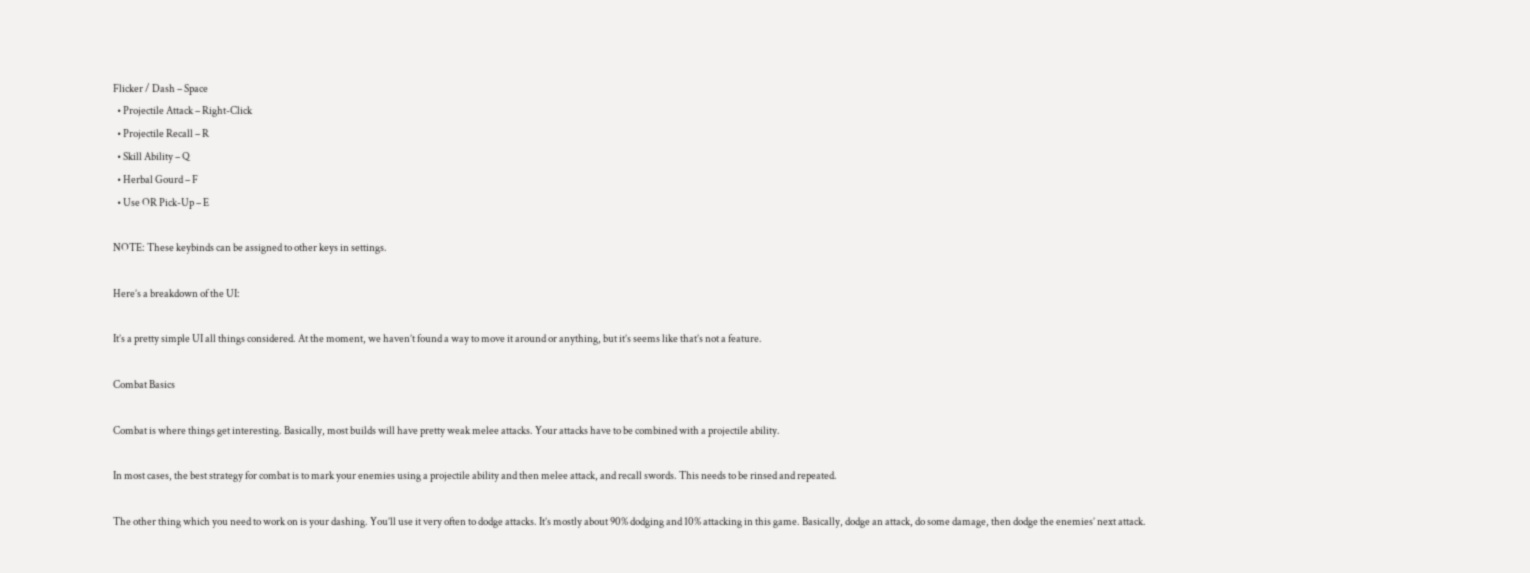Flicker / Dash – Space
  • Projectile Attack – Right-Click
  • Projectile Recall – R
  • Skill Ability – Q
  • Herbal Gourd – F
  • Use OR Pick-Up – E

NOTE: These keybinds can be assigned to other keys in settings.

Here’s a breakdown of the UI:

It’s a pretty simple UI all things considered. At the moment, we haven’t found a way to move it around or anything, but it’s seems like that’s not a feature.

Combat Basics

Combat is where things get interesting. Basically, most builds will have pretty weak melee attacks. Your attacks have to be combined with a projectile ability.

In most cases, the best strategy for combat is to mark your enemies using a projectile ability and then melee attack, and recall swords. This needs to be rinsed and repeated.

The other thing which you need to work on is your dashing. You’ll use it very often to dodge attacks. It’s mostly about 90% dodging and 10% attacking in this game. Basically, dodge an attack, do some damage, then dodge the enemies’ next attack.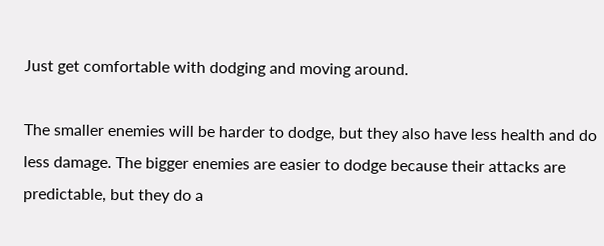Just get comfortable with dodging and moving around.

The smaller enemies will be harder to dodge, but they also have less health and do less damage. The bigger enemies are easier to dodge because their attacks are predictable, but they do a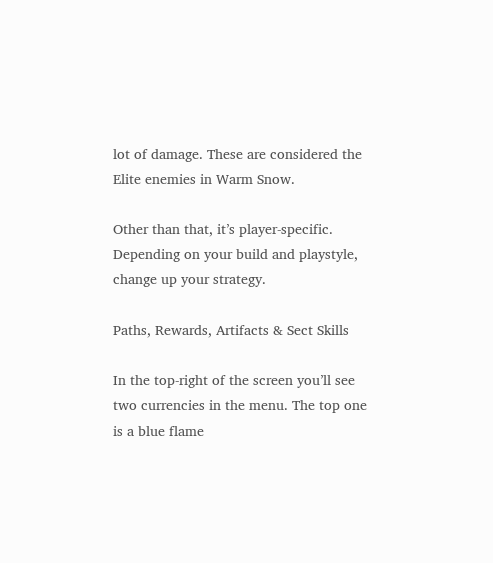lot of damage. These are considered the Elite enemies in Warm Snow.

Other than that, it’s player-specific. Depending on your build and playstyle, change up your strategy.

Paths, Rewards, Artifacts & Sect Skills

In the top-right of the screen you’ll see two currencies in the menu. The top one is a blue flame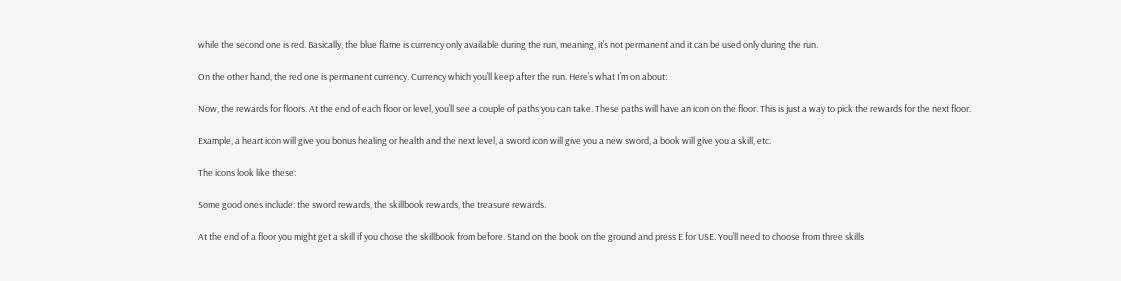while the second one is red. Basically, the blue flame is currency only available during the run, meaning, it’s not permanent and it can be used only during the run.

On the other hand, the red one is permanent currency. Currency which you’ll keep after the run. Here’s what I’m on about:

Now, the rewards for floors. At the end of each floor or level, you’ll see a couple of paths you can take. These paths will have an icon on the floor. This is just a way to pick the rewards for the next floor.

Example, a heart icon will give you bonus healing or health and the next level, a sword icon will give you a new sword, a book will give you a skill, etc.

The icons look like these:

Some good ones include: the sword rewards, the skillbook rewards, the treasure rewards.

At the end of a floor you might get a skill if you chose the skillbook from before. Stand on the book on the ground and press E for USE. You’ll need to choose from three skills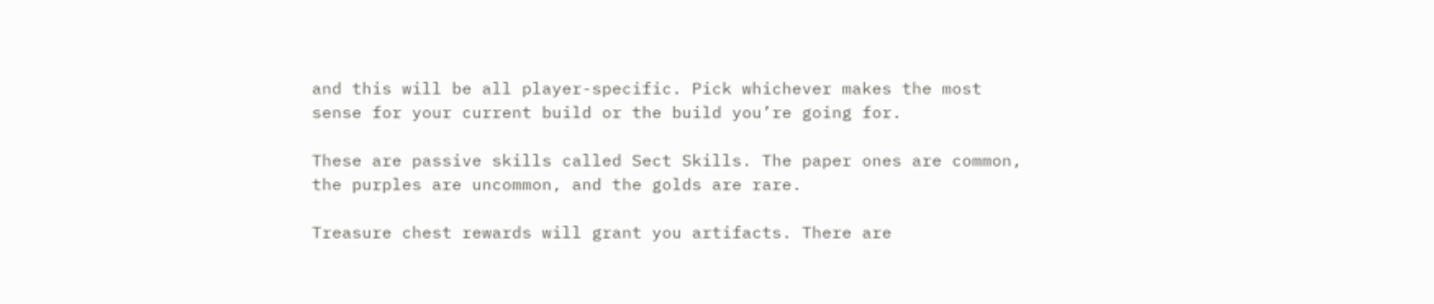and this will be all player-specific. Pick whichever makes the most sense for your current build or the build you’re going for.

These are passive skills called Sect Skills. The paper ones are common, the purples are uncommon, and the golds are rare.

Treasure chest rewards will grant you artifacts. There are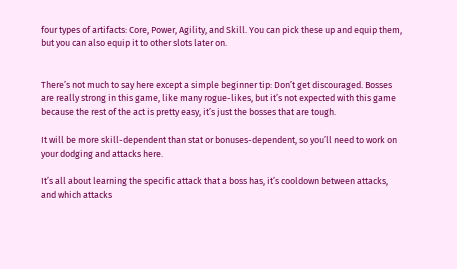four types of artifacts: Core, Power, Agility, and Skill. You can pick these up and equip them, but you can also equip it to other slots later on.


There’s not much to say here except a simple beginner tip: Don’t get discouraged. Bosses are really strong in this game, like many rogue-likes, but it’s not expected with this game because the rest of the act is pretty easy, it’s just the bosses that are tough.

It will be more skill-dependent than stat or bonuses-dependent, so you’ll need to work on your dodging and attacks here.

It’s all about learning the specific attack that a boss has, it’s cooldown between attacks, and which attacks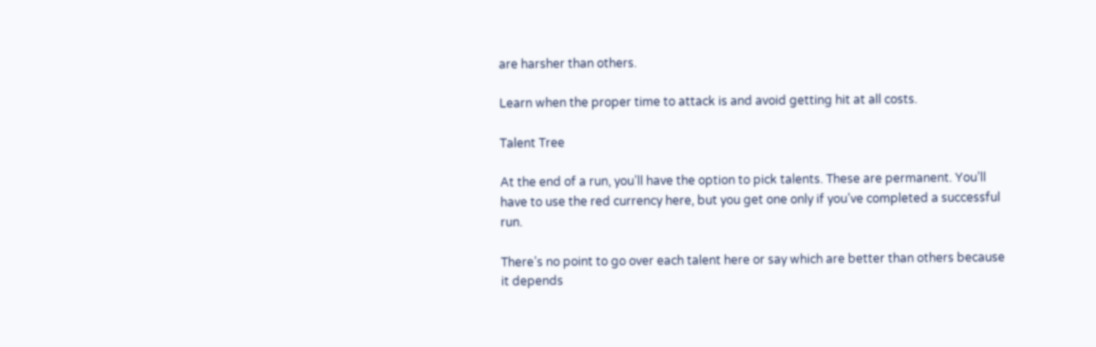are harsher than others.

Learn when the proper time to attack is and avoid getting hit at all costs.

Talent Tree

At the end of a run, you’ll have the option to pick talents. These are permanent. You’ll have to use the red currency here, but you get one only if you’ve completed a successful run.

There’s no point to go over each talent here or say which are better than others because it depends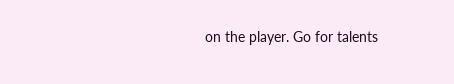on the player. Go for talents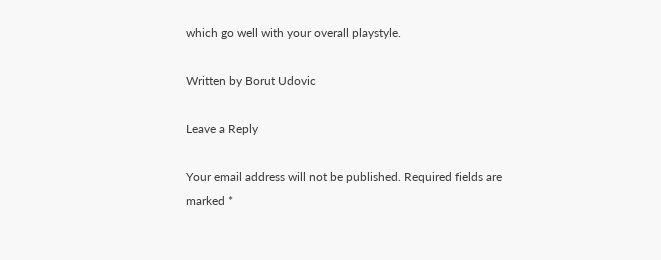which go well with your overall playstyle.

Written by Borut Udovic

Leave a Reply

Your email address will not be published. Required fields are marked *